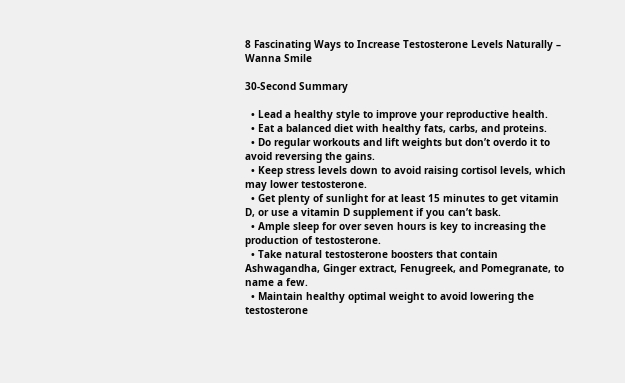8 Fascinating Ways to Increase Testosterone Levels Naturally – Wanna Smile

30-Second Summary

  • Lead a healthy style to improve your reproductive health.
  • Eat a balanced diet with healthy fats, carbs, and proteins.
  • Do regular workouts and lift weights but don’t overdo it to avoid reversing the gains.
  • Keep stress levels down to avoid raising cortisol levels, which may lower testosterone.
  • Get plenty of sunlight for at least 15 minutes to get vitamin D, or use a vitamin D supplement if you can’t bask.
  • Ample sleep for over seven hours is key to increasing the production of testosterone.
  • Take natural testosterone boosters that contain Ashwagandha, Ginger extract, Fenugreek, and Pomegranate, to name a few.
  • Maintain healthy optimal weight to avoid lowering the testosterone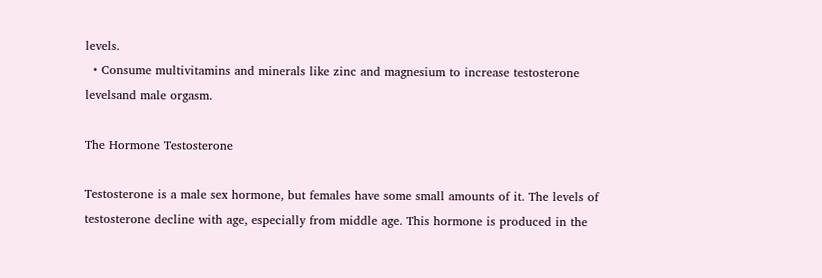levels.
  • Consume multivitamins and minerals like zinc and magnesium to increase testosterone levelsand male orgasm.

The Hormone Testosterone

Testosterone is a male sex hormone, but females have some small amounts of it. The levels of testosterone decline with age, especially from middle age. This hormone is produced in the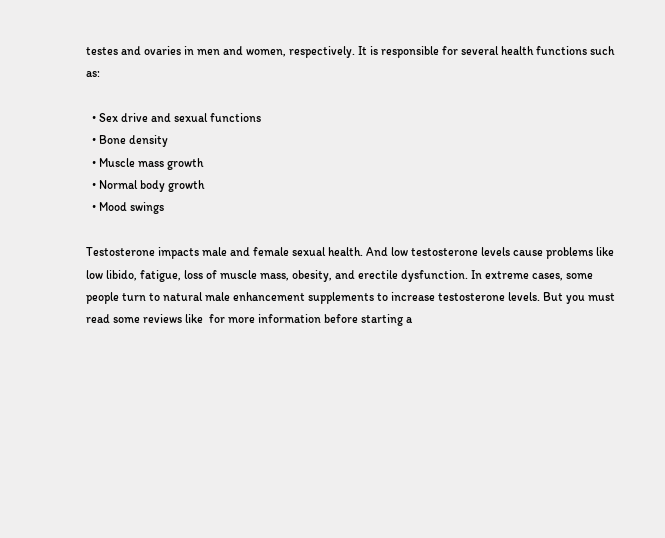testes and ovaries in men and women, respectively. It is responsible for several health functions such as:

  • Sex drive and sexual functions
  • Bone density
  • Muscle mass growth
  • Normal body growth
  • Mood swings

Testosterone impacts male and female sexual health. And low testosterone levels cause problems like low libido, fatigue, loss of muscle mass, obesity, and erectile dysfunction. In extreme cases, some people turn to natural male enhancement supplements to increase testosterone levels. But you must read some reviews like  for more information before starting a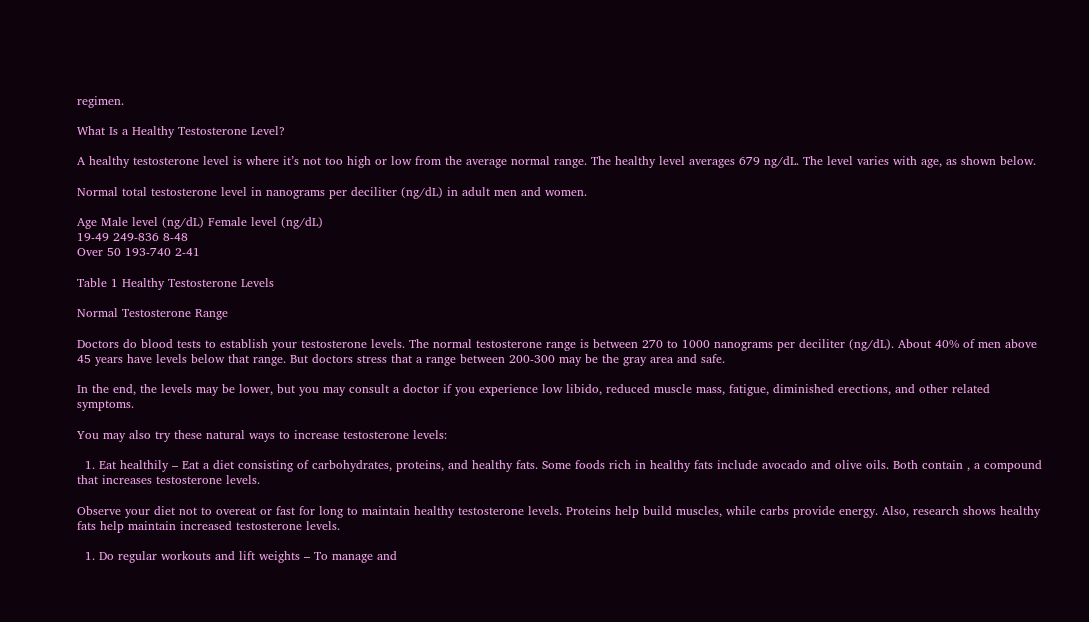regimen.

What Is a Healthy Testosterone Level?

A healthy testosterone level is where it’s not too high or low from the average normal range. The healthy level averages 679 ng/dL. The level varies with age, as shown below.

Normal total testosterone level in nanograms per deciliter (ng/dL) in adult men and women.

Age Male level (ng/dL) Female level (ng/dL)
19-49 249-836 8-48
Over 50 193-740 2-41

Table 1 Healthy Testosterone Levels

Normal Testosterone Range

Doctors do blood tests to establish your testosterone levels. The normal testosterone range is between 270 to 1000 nanograms per deciliter (ng/dL). About 40% of men above 45 years have levels below that range. But doctors stress that a range between 200-300 may be the gray area and safe.

In the end, the levels may be lower, but you may consult a doctor if you experience low libido, reduced muscle mass, fatigue, diminished erections, and other related symptoms.

You may also try these natural ways to increase testosterone levels:

  1. Eat healthily – Eat a diet consisting of carbohydrates, proteins, and healthy fats. Some foods rich in healthy fats include avocado and olive oils. Both contain , a compound that increases testosterone levels.

Observe your diet not to overeat or fast for long to maintain healthy testosterone levels. Proteins help build muscles, while carbs provide energy. Also, research shows healthy fats help maintain increased testosterone levels.

  1. Do regular workouts and lift weights – To manage and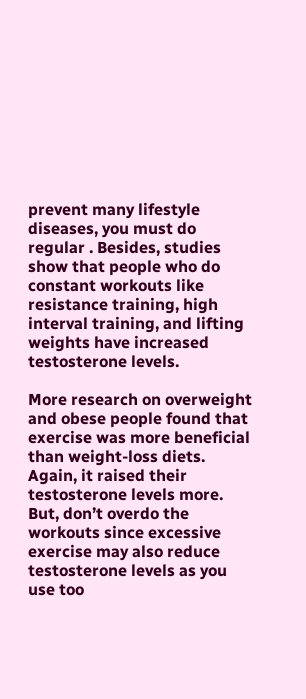prevent many lifestyle diseases, you must do regular . Besides, studies show that people who do constant workouts like resistance training, high interval training, and lifting weights have increased testosterone levels.

More research on overweight and obese people found that exercise was more beneficial than weight-loss diets. Again, it raised their testosterone levels more. But, don’t overdo the workouts since excessive exercise may also reduce testosterone levels as you use too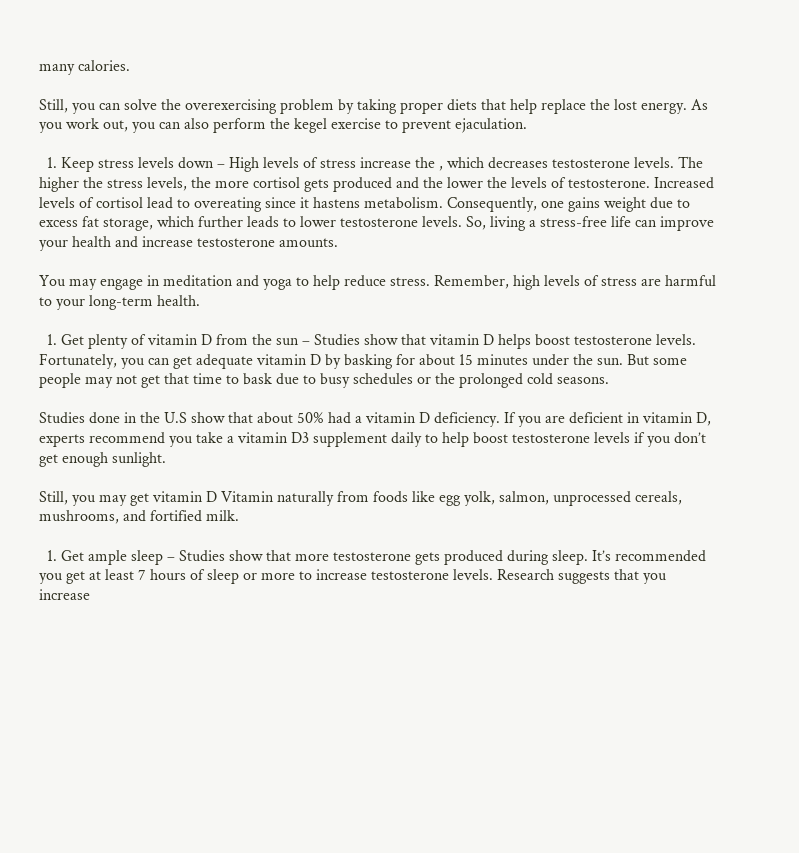many calories.

Still, you can solve the overexercising problem by taking proper diets that help replace the lost energy. As you work out, you can also perform the kegel exercise to prevent ejaculation.

  1. Keep stress levels down – High levels of stress increase the , which decreases testosterone levels. The higher the stress levels, the more cortisol gets produced and the lower the levels of testosterone. Increased levels of cortisol lead to overeating since it hastens metabolism. Consequently, one gains weight due to excess fat storage, which further leads to lower testosterone levels. So, living a stress-free life can improve your health and increase testosterone amounts.

You may engage in meditation and yoga to help reduce stress. Remember, high levels of stress are harmful to your long-term health.

  1. Get plenty of vitamin D from the sun – Studies show that vitamin D helps boost testosterone levels. Fortunately, you can get adequate vitamin D by basking for about 15 minutes under the sun. But some people may not get that time to bask due to busy schedules or the prolonged cold seasons.

Studies done in the U.S show that about 50% had a vitamin D deficiency. If you are deficient in vitamin D, experts recommend you take a vitamin D3 supplement daily to help boost testosterone levels if you don’t get enough sunlight.

Still, you may get vitamin D Vitamin naturally from foods like egg yolk, salmon, unprocessed cereals, mushrooms, and fortified milk.

  1. Get ample sleep – Studies show that more testosterone gets produced during sleep. It’s recommended you get at least 7 hours of sleep or more to increase testosterone levels. Research suggests that you increase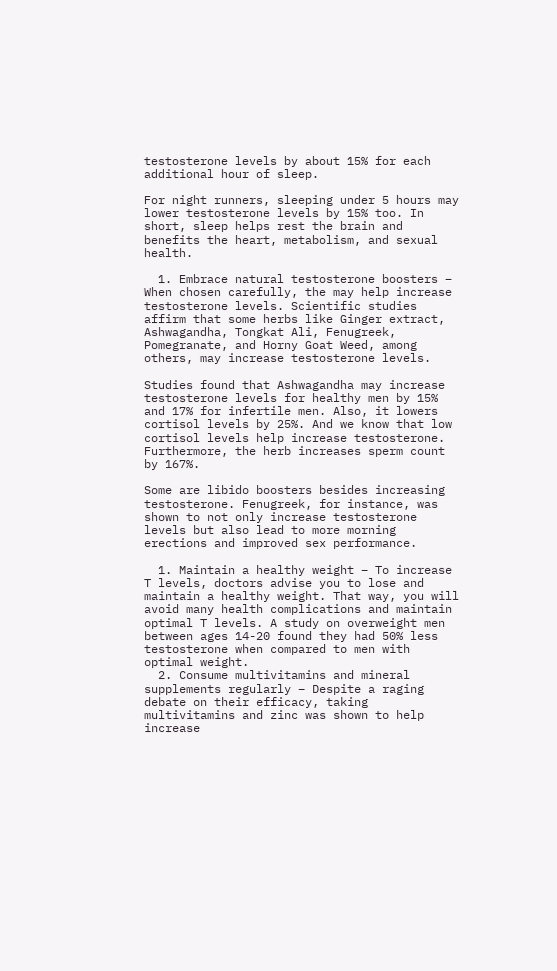testosterone levels by about 15% for each additional hour of sleep.

For night runners, sleeping under 5 hours may lower testosterone levels by 15% too. In short, sleep helps rest the brain and benefits the heart, metabolism, and sexual health.

  1. Embrace natural testosterone boosters – When chosen carefully, the may help increase testosterone levels. Scientific studies affirm that some herbs like Ginger extract, Ashwagandha, Tongkat Ali, Fenugreek, Pomegranate, and Horny Goat Weed, among others, may increase testosterone levels.

Studies found that Ashwagandha may increase testosterone levels for healthy men by 15% and 17% for infertile men. Also, it lowers cortisol levels by 25%. And we know that low cortisol levels help increase testosterone. Furthermore, the herb increases sperm count by 167%.

Some are libido boosters besides increasing testosterone. Fenugreek, for instance, was shown to not only increase testosterone levels but also lead to more morning erections and improved sex performance.

  1. Maintain a healthy weight – To increase T levels, doctors advise you to lose and maintain a healthy weight. That way, you will avoid many health complications and maintain optimal T levels. A study on overweight men between ages 14-20 found they had 50% less testosterone when compared to men with optimal weight.
  2. Consume multivitamins and mineral supplements regularly – Despite a raging debate on their efficacy, taking multivitamins and zinc was shown to help increase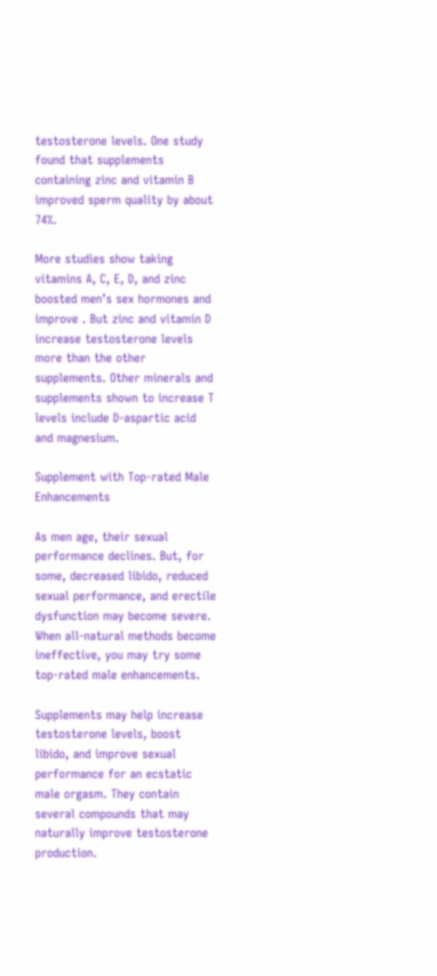testosterone levels. One study found that supplements containing zinc and vitamin B improved sperm quality by about 74%.

More studies show taking vitamins A, C, E, D, and zinc boosted men’s sex hormones and improve . But zinc and vitamin D increase testosterone levels more than the other supplements. Other minerals and supplements shown to increase T levels include D-aspartic acid and magnesium.

Supplement with Top-rated Male Enhancements

As men age, their sexual performance declines. But, for some, decreased libido, reduced sexual performance, and erectile dysfunction may become severe. When all-natural methods become ineffective, you may try some top-rated male enhancements.

Supplements may help increase testosterone levels, boost libido, and improve sexual performance for an ecstatic male orgasm. They contain several compounds that may naturally improve testosterone production.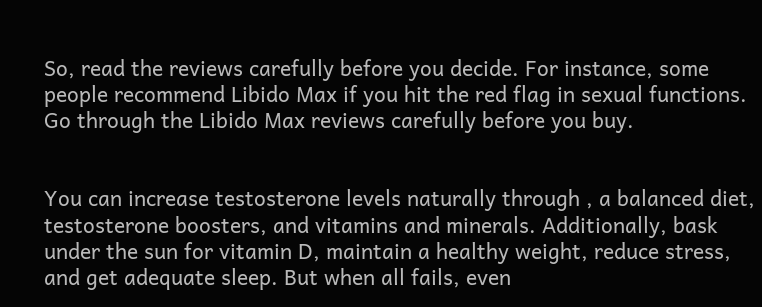So, read the reviews carefully before you decide. For instance, some people recommend Libido Max if you hit the red flag in sexual functions. Go through the Libido Max reviews carefully before you buy.


You can increase testosterone levels naturally through , a balanced diet, testosterone boosters, and vitamins and minerals. Additionally, bask under the sun for vitamin D, maintain a healthy weight, reduce stress, and get adequate sleep. But when all fails, even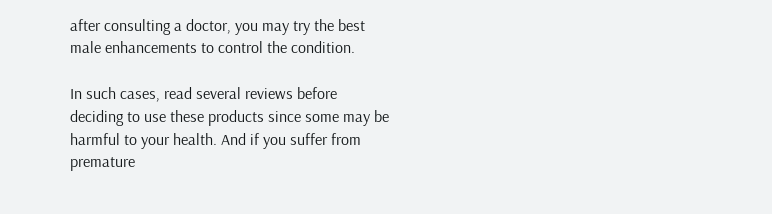after consulting a doctor, you may try the best male enhancements to control the condition.

In such cases, read several reviews before deciding to use these products since some may be harmful to your health. And if you suffer from premature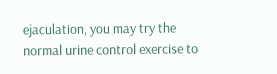ejaculation, you may try the normal urine control exercise to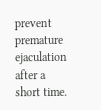prevent premature ejaculation after a short time.